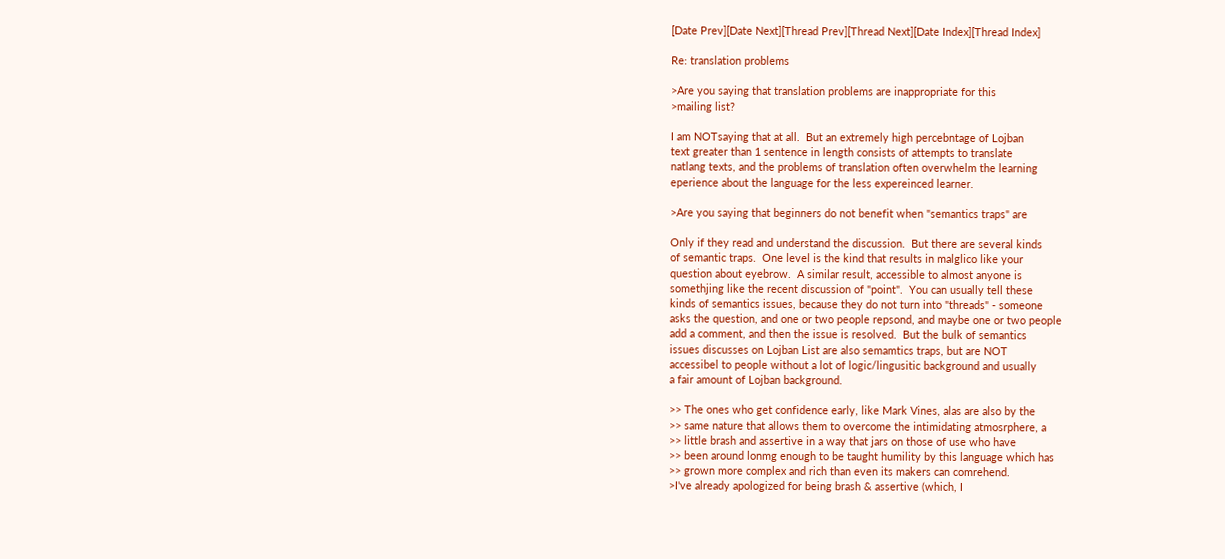[Date Prev][Date Next][Thread Prev][Thread Next][Date Index][Thread Index]

Re: translation problems

>Are you saying that translation problems are inappropriate for this
>mailing list?

I am NOTsaying that at all.  But an extremely high percebntage of Lojban
text greater than 1 sentence in length consists of attempts to translate
natlang texts, and the problems of translation often overwhelm the learning
eperience about the language for the less expereinced learner.

>Are you saying that beginners do not benefit when "semantics traps" are

Only if they read and understand the discussion.  But there are several kinds
of semantic traps.  One level is the kind that results in malglico like your
question about eyebrow.  A similar result, accessible to almost anyone is
somethjing like the recent discussion of "point".  You can usually tell these
kinds of semantics issues, because they do not turn into "threads" - someone
asks the question, and one or two people repsond, and maybe one or two people
add a comment, and then the issue is resolved.  But the bulk of semantics
issues discusses on Lojban List are also semamtics traps, but are NOT
accessibel to people without a lot of logic/lingusitic background and usually
a fair amount of Lojban background.

>> The ones who get confidence early, like Mark Vines, alas are also by the
>> same nature that allows them to overcome the intimidating atmosrphere, a
>> little brash and assertive in a way that jars on those of use who have
>> been around lonmg enough to be taught humility by this language which has
>> grown more complex and rich than even its makers can comrehend.
>I've already apologized for being brash & assertive (which, I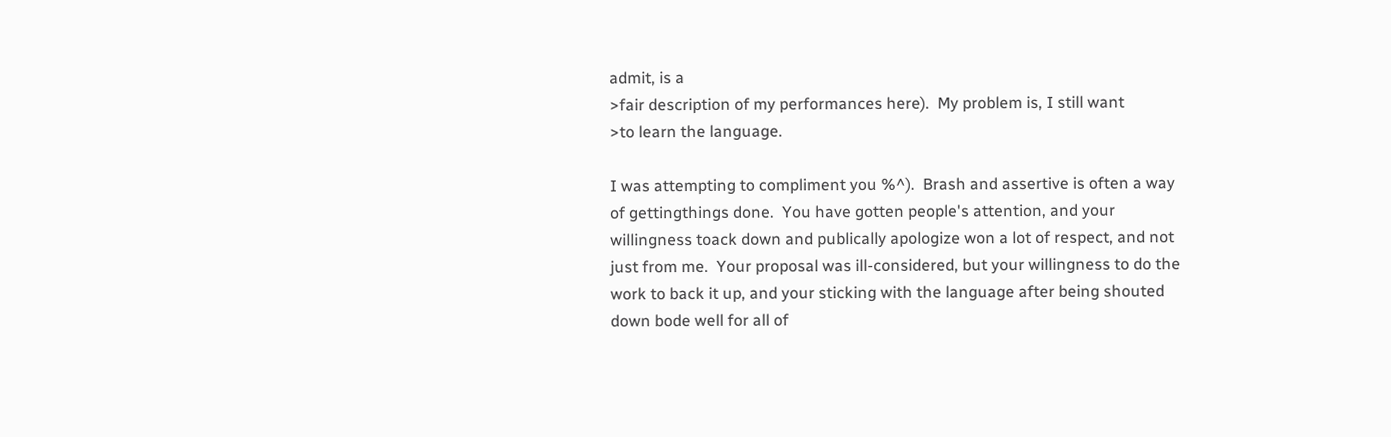admit, is a
>fair description of my performances here).  My problem is, I still want
>to learn the language.

I was attempting to compliment you %^).  Brash and assertive is often a way
of gettingthings done.  You have gotten people's attention, and your
willingness toack down and publically apologize won a lot of respect, and not
just from me.  Your proposal was ill-considered, but your willingness to do the
work to back it up, and your sticking with the language after being shouted
down bode well for all of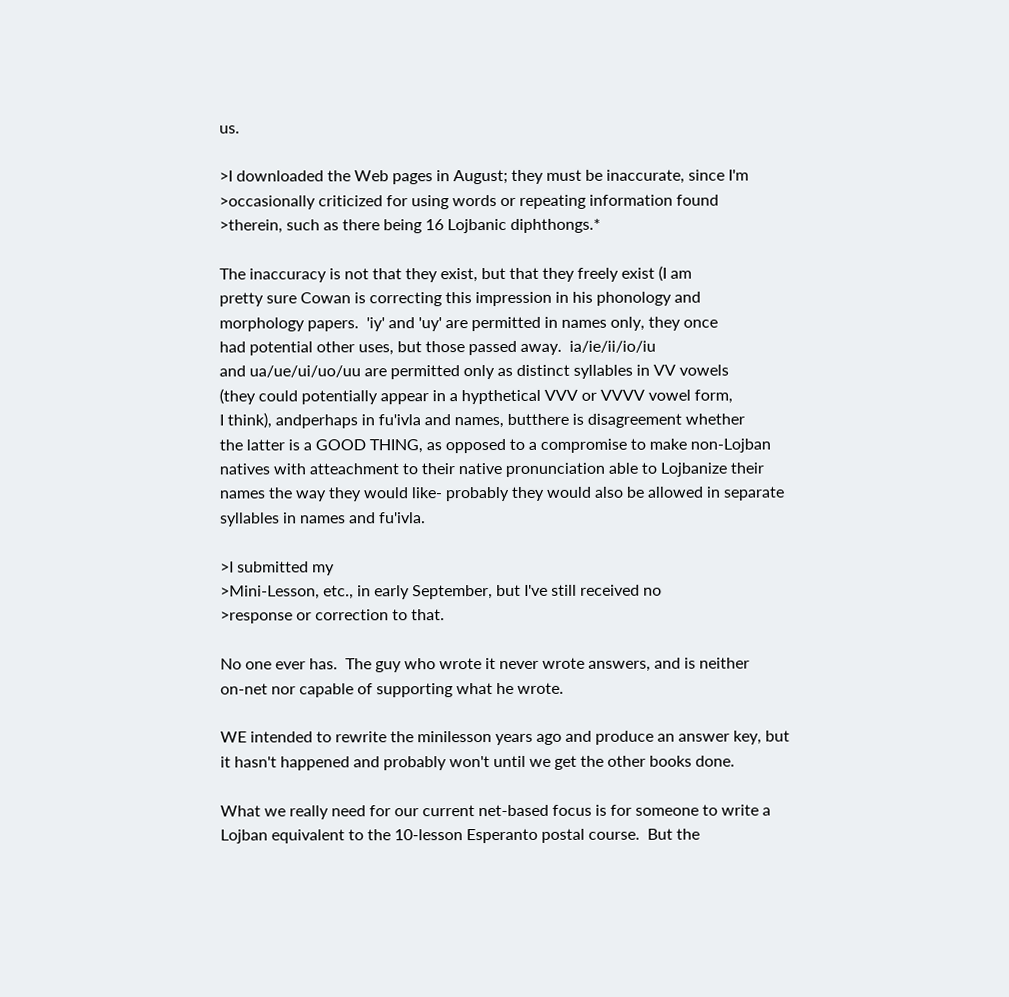us.

>I downloaded the Web pages in August; they must be inaccurate, since I'm
>occasionally criticized for using words or repeating information found
>therein, such as there being 16 Lojbanic diphthongs.*

The inaccuracy is not that they exist, but that they freely exist (I am
pretty sure Cowan is correcting this impression in his phonology and
morphology papers.  'iy' and 'uy' are permitted in names only, they once
had potential other uses, but those passed away.  ia/ie/ii/io/iu
and ua/ue/ui/uo/uu are permitted only as distinct syllables in VV vowels
(they could potentially appear in a hypthetical VVV or VVVV vowel form,
I think), andperhaps in fu'ivla and names, butthere is disagreement whether
the latter is a GOOD THING, as opposed to a compromise to make non-Lojban
natives with atteachment to their native pronunciation able to Lojbanize their
names the way they would like- probably they would also be allowed in separate
syllables in names and fu'ivla.

>I submitted my
>Mini-Lesson, etc., in early September, but I've still received no
>response or correction to that.

No one ever has.  The guy who wrote it never wrote answers, and is neither
on-net nor capable of supporting what he wrote.

WE intended to rewrite the minilesson years ago and produce an answer key, but
it hasn't happened and probably won't until we get the other books done.

What we really need for our current net-based focus is for someone to write a
Lojban equivalent to the 10-lesson Esperanto postal course.  But the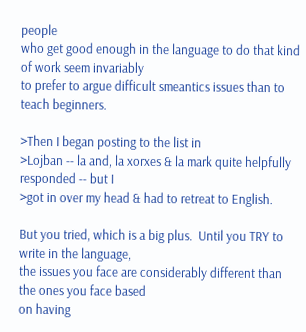people
who get good enough in the language to do that kind of work seem invariably
to prefer to argue difficult smeantics issues than to teach beginners.

>Then I began posting to the list in
>Lojban -- la and, la xorxes & la mark quite helpfully responded -- but I
>got in over my head & had to retreat to English.

But you tried, which is a big plus.  Until you TRY to write in the language,
the issues you face are considerably different than the ones you face based
on having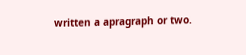written a apragraph or two.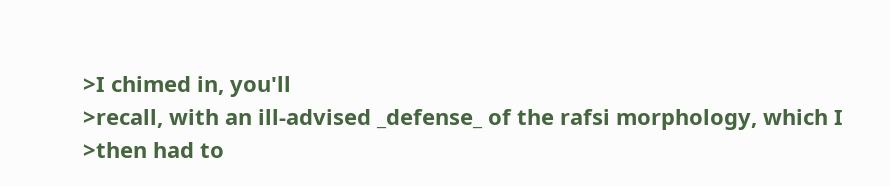>I chimed in, you'll
>recall, with an ill-advised _defense_ of the rafsi morphology, which I
>then had to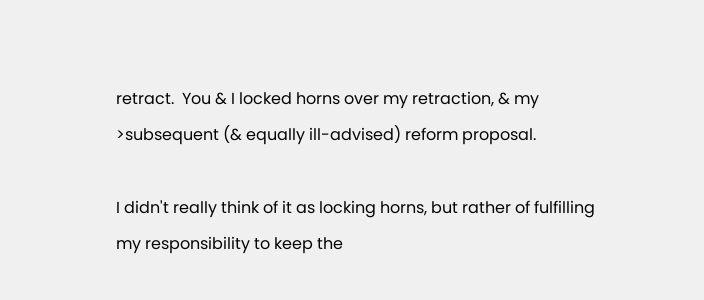retract.  You & I locked horns over my retraction, & my
>subsequent (& equally ill-advised) reform proposal.

I didn't really think of it as locking horns, but rather of fulfilling
my responsibility to keep the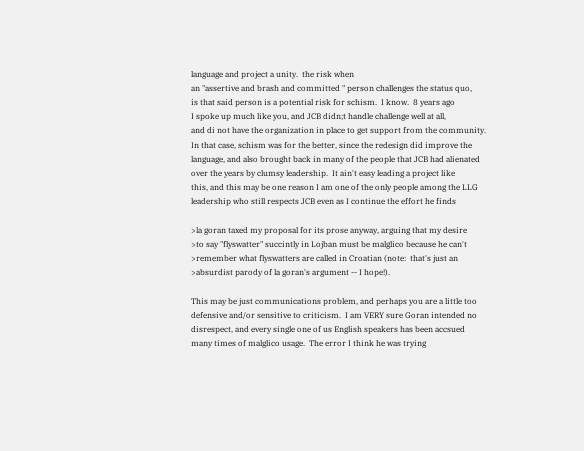language and project a unity.  the risk when
an "assertive and brash and committed " person challenges the status quo,
is that said person is a potential risk for schism.  I know.  8 years ago
I spoke up much like you, and JCB didn;t handle challenge well at all,
and di not have the organization in place to get support from the community.
In that case, schism was for the better, since the redesign did improve the
language, and also brought back in many of the people that JCB had alienated
over the years by clumsy leadership.  It ain't easy leading a project like
this, and this may be one reason I am one of the only people among the LLG
leadership who still respects JCB even as I continue the effort he finds

>la goran taxed my proposal for its prose anyway, arguing that my desire
>to say "flyswatter" succintly in Lojban must be malglico because he can't
>remember what flyswatters are called in Croatian (note:  that's just an
>absurdist parody of la goran's argument -- I hope!).

This may be just communications problem, and perhaps you are a little too
defensive and/or sensitive to criticism.  I am VERY sure Goran intended no
disrespect, and every single one of us English speakers has been accsued
many times of malglico usage.  The error I think he was trying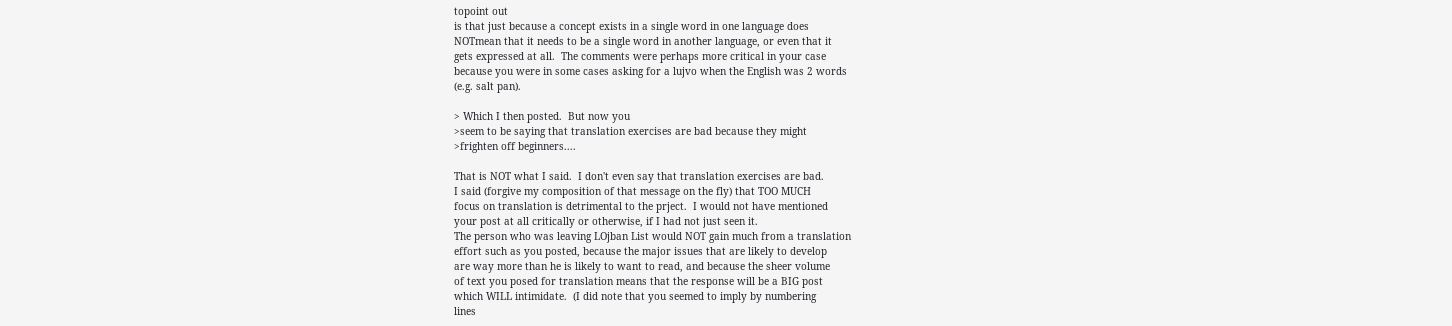topoint out
is that just because a concept exists in a single word in one language does
NOTmean that it needs to be a single word in another language, or even that it
gets expressed at all.  The comments were perhaps more critical in your case
because you were in some cases asking for a lujvo when the English was 2 words
(e.g. salt pan).

> Which I then posted.  But now you
>seem to be saying that translation exercises are bad because they might
>frighten off beginners....

That is NOT what I said.  I don't even say that translation exercises are bad.
I said (forgive my composition of that message on the fly) that TOO MUCH
focus on translation is detrimental to the prject.  I would not have mentioned
your post at all critically or otherwise, if I had not just seen it.
The person who was leaving LOjban List would NOT gain much from a translation
effort such as you posted, because the major issues that are likely to develop
are way more than he is likely to want to read, and because the sheer volume
of text you posed for translation means that the response will be a BIG post
which WILL intimidate.  (I did note that you seemed to imply by numbering
lines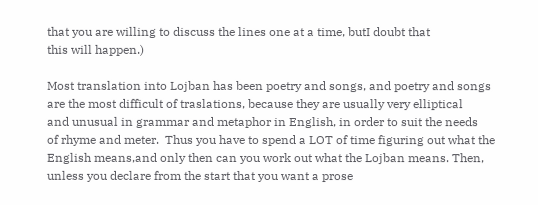that you are willing to discuss the lines one at a time, butI doubt that
this will happen.)

Most translation into Lojban has been poetry and songs, and poetry and songs
are the most difficult of traslations, because they are usually very elliptical
and unusual in grammar and metaphor in English, in order to suit the needs
of rhyme and meter.  Thus you have to spend a LOT of time figuring out what the
English means,and only then can you work out what the Lojban means. Then,
unless you declare from the start that you want a prose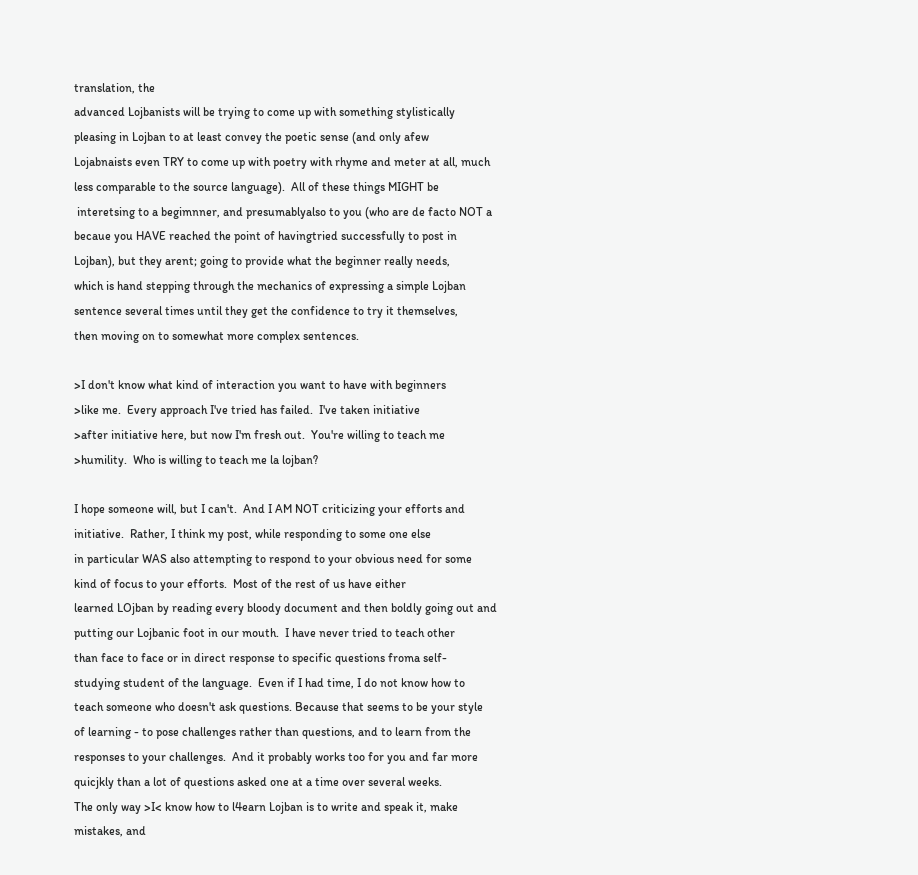translation, the
advanced Lojbanists will be trying to come up with something stylistically
pleasing in Lojban to at least convey the poetic sense (and only afew
Lojabnaists even TRY to come up with poetry with rhyme and meter at all, much
less comparable to the source language).  All of these things MIGHT be
 interetsing to a begimnner, and presumablyalso to you (who are de facto NOT a
becaue you HAVE reached the point of havingtried successfully to post in
Lojban), but they arent; going to provide what the beginner really needs,
which is hand stepping through the mechanics of expressing a simple Lojban
sentence several times until they get the confidence to try it themselves,
then moving on to somewhat more complex sentences.

>I don't know what kind of interaction you want to have with beginners
>like me.  Every approach I've tried has failed.  I've taken initiative
>after initiative here, but now I'm fresh out.  You're willing to teach me
>humility.  Who is willing to teach me la lojban?

I hope someone will, but I can't.  And I AM NOT criticizing your efforts and
initiative.  Rather, I think my post, while responding to some one else
in particular WAS also attempting to respond to your obvious need for some
kind of focus to your efforts.  Most of the rest of us have either
learned LOjban by reading every bloody document and then boldly going out and
putting our Lojbanic foot in our mouth.  I have never tried to teach other
than face to face or in direct response to specific questions froma self-
studying student of the language.  Even if I had time, I do not know how to
teach someone who doesn't ask questions. Because that seems to be your style
of learning - to pose challenges rather than questions, and to learn from the
responses to your challenges.  And it probably works too for you and far more
quicjkly than a lot of questions asked one at a time over several weeks.
The only way >I< know how to l4earn Lojban is to write and speak it, make
mistakes, and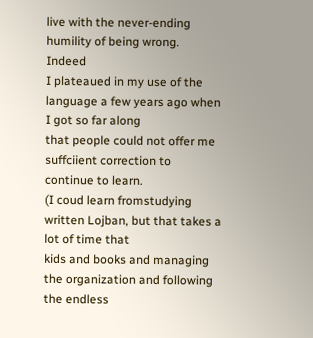live with the never-ending humility of being wrong.  Indeed
I plateaued in my use of the language a few years ago when I got so far along
that people could not offer me suffciient correction to continue to learn.
(I coud learn fromstudying written Lojban, but that takes a lot of time that
kids and books and managing the organization and following the endless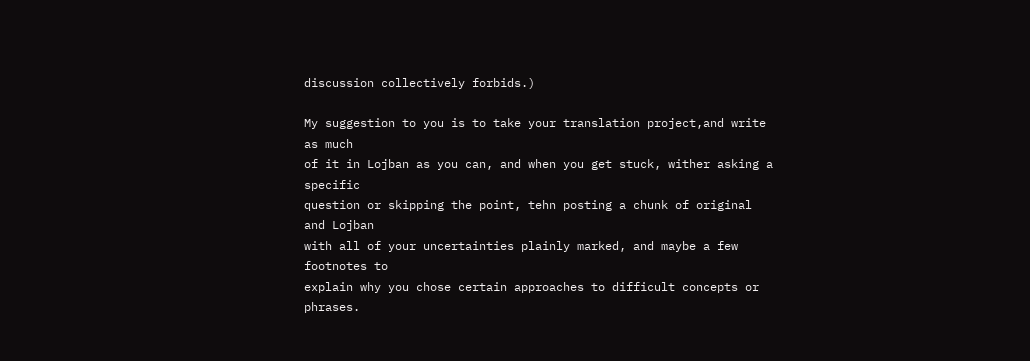discussion collectively forbids.)

My suggestion to you is to take your translation project,and write as much
of it in Lojban as you can, and when you get stuck, wither asking a specific
question or skipping the point, tehn posting a chunk of original and Lojban
with all of your uncertainties plainly marked, and maybe a few footnotes to
explain why you chose certain approaches to difficult concepts or phrases.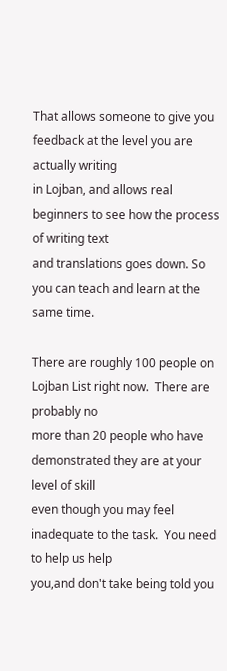That allows someone to give you feedback at the level you are actually writing
in Lojban, and allows real beginners to see how the process of writing text
and translations goes down. So you can teach and learn at the same time.

There are roughly 100 people on Lojban List right now.  There are probably no
more than 20 people who have demonstrated they are at your level of skill
even though you may feel inadequate to the task.  You need to help us help
you,and don't take being told you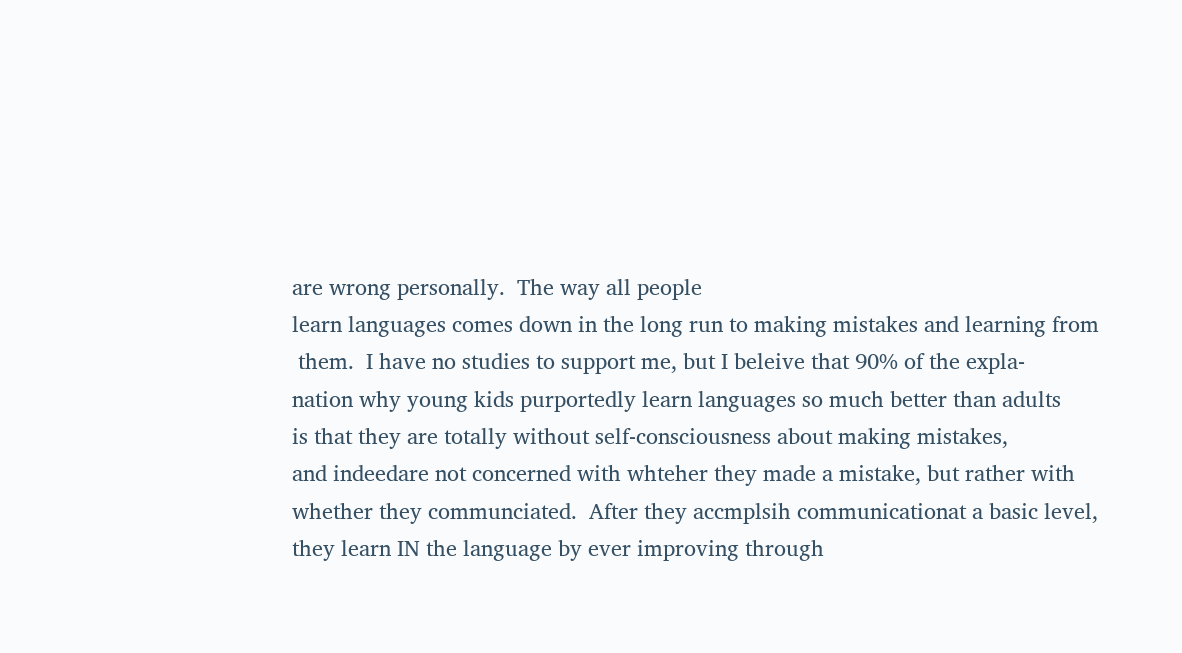are wrong personally.  The way all people
learn languages comes down in the long run to making mistakes and learning from
 them.  I have no studies to support me, but I beleive that 90% of the expla-
nation why young kids purportedly learn languages so much better than adults
is that they are totally without self-consciousness about making mistakes,
and indeedare not concerned with whteher they made a mistake, but rather with
whether they communciated.  After they accmplsih communicationat a basic level,
they learn IN the language by ever improving through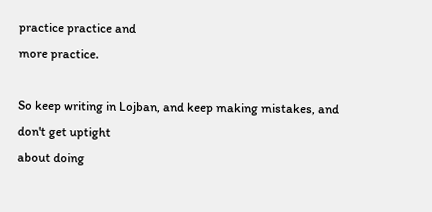practice practice and
more practice.

So keep writing in Lojban, and keep making mistakes, and don't get uptight
about doing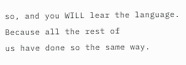so, and you WILL lear the language.  Because all the rest of
us have done so the same way.